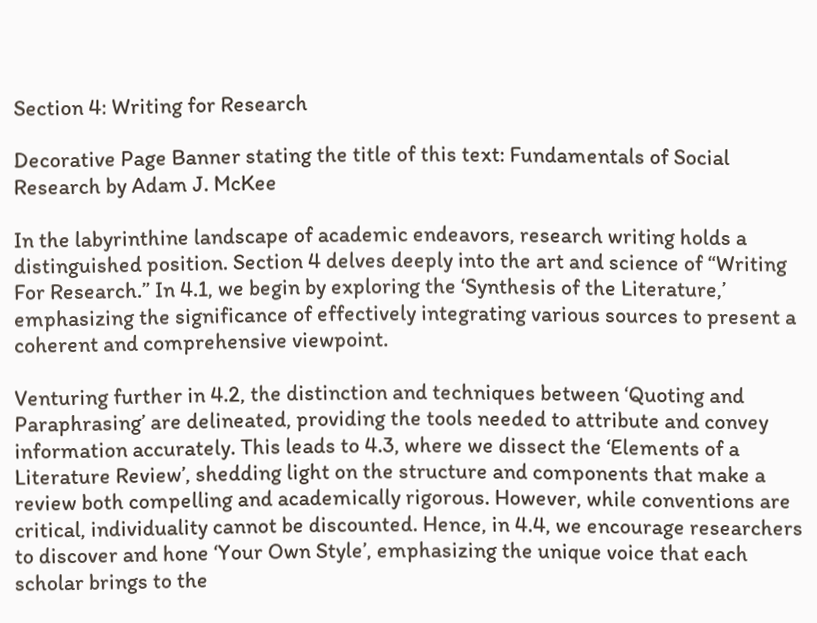Section 4: Writing for Research

Decorative Page Banner stating the title of this text: Fundamentals of Social Research by Adam J. McKee

In the labyrinthine landscape of academic endeavors, research writing holds a distinguished position. Section 4 delves deeply into the art and science of “Writing For Research.” In 4.1, we begin by exploring the ‘Synthesis of the Literature,’ emphasizing the significance of effectively integrating various sources to present a coherent and comprehensive viewpoint.

Venturing further in 4.2, the distinction and techniques between ‘Quoting and Paraphrasing’ are delineated, providing the tools needed to attribute and convey information accurately. This leads to 4.3, where we dissect the ‘Elements of a Literature Review’, shedding light on the structure and components that make a review both compelling and academically rigorous. However, while conventions are critical, individuality cannot be discounted. Hence, in 4.4, we encourage researchers to discover and hone ‘Your Own Style’, emphasizing the unique voice that each scholar brings to the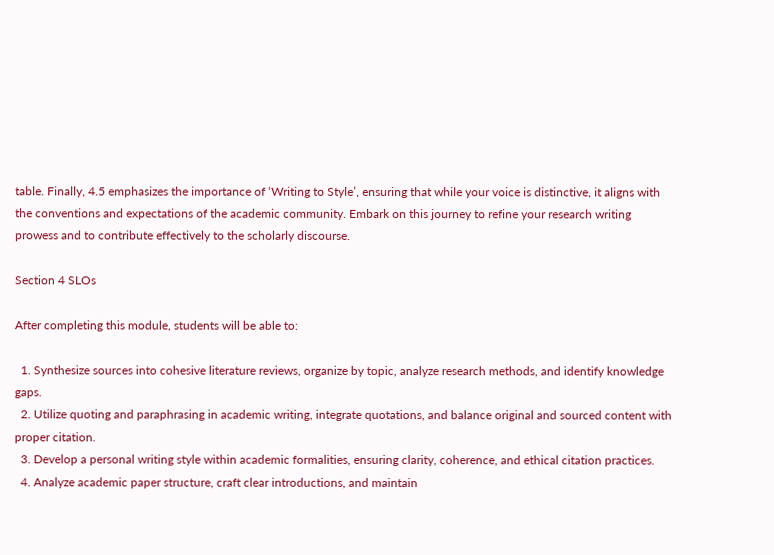table. Finally, 4.5 emphasizes the importance of ‘Writing to Style’, ensuring that while your voice is distinctive, it aligns with the conventions and expectations of the academic community. Embark on this journey to refine your research writing prowess and to contribute effectively to the scholarly discourse.

Section 4 SLOs

After completing this module, students will be able to:

  1. Synthesize sources into cohesive literature reviews, organize by topic, analyze research methods, and identify knowledge gaps.
  2. Utilize quoting and paraphrasing in academic writing, integrate quotations, and balance original and sourced content with proper citation.
  3. Develop a personal writing style within academic formalities, ensuring clarity, coherence, and ethical citation practices.
  4. Analyze academic paper structure, craft clear introductions, and maintain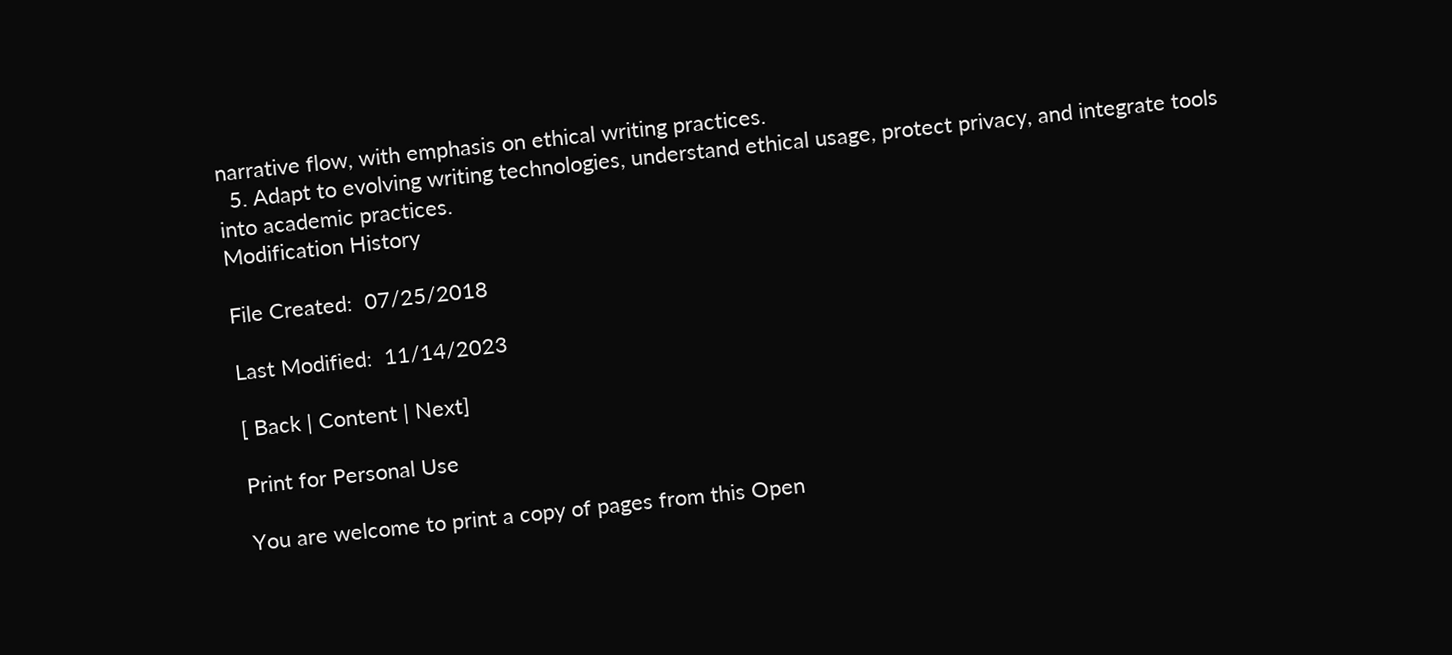narrative flow, with emphasis on ethical writing practices.
  5. Adapt to evolving writing technologies, understand ethical usage, protect privacy, and integrate tools into academic practices.
Modification History

File Created:  07/25/2018

Last Modified:  11/14/2023

[ Back | Content | Next]

Print for Personal Use

You are welcome to print a copy of pages from this Open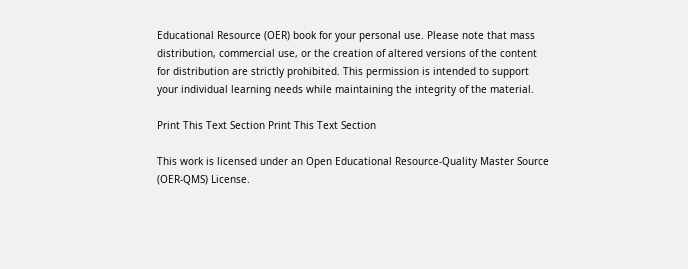Educational Resource (OER) book for your personal use. Please note that mass distribution, commercial use, or the creation of altered versions of the content for distribution are strictly prohibited. This permission is intended to support your individual learning needs while maintaining the integrity of the material.

Print This Text Section Print This Text Section

This work is licensed under an Open Educational Resource-Quality Master Source (OER-QMS) License.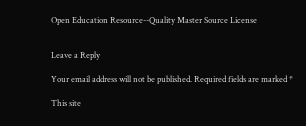Open Education Resource--Quality Master Source License


Leave a Reply

Your email address will not be published. Required fields are marked *

This site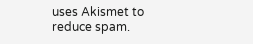uses Akismet to reduce spam.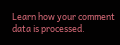Learn how your comment data is processed.